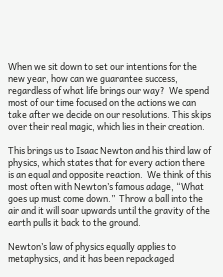When we sit down to set our intentions for the new year, how can we guarantee success, regardless of what life brings our way?  We spend most of our time focused on the actions we can take after we decide on our resolutions. This skips over their real magic, which lies in their creation.

This brings us to Isaac Newton and his third law of physics, which states that for every action there is an equal and opposite reaction.  We think of this most often with Newton’s famous adage, “What goes up must come down.”  Throw a ball into the air and it will soar upwards until the gravity of the earth pulls it back to the ground.

Newton’s law of physics equally applies to metaphysics, and it has been repackaged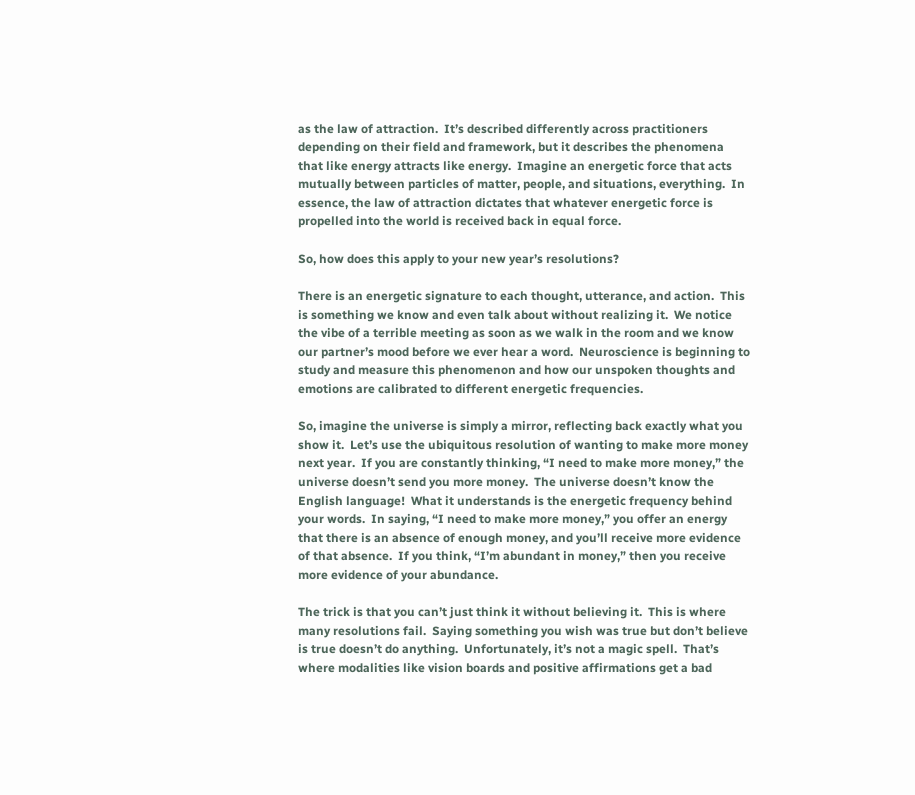as the law of attraction.  It’s described differently across practitioners depending on their field and framework, but it describes the phenomena that like energy attracts like energy.  Imagine an energetic force that acts mutually between particles of matter, people, and situations, everything.  In essence, the law of attraction dictates that whatever energetic force is propelled into the world is received back in equal force.

So, how does this apply to your new year’s resolutions?

There is an energetic signature to each thought, utterance, and action.  This is something we know and even talk about without realizing it.  We notice the vibe of a terrible meeting as soon as we walk in the room and we know our partner’s mood before we ever hear a word.  Neuroscience is beginning to study and measure this phenomenon and how our unspoken thoughts and emotions are calibrated to different energetic frequencies.

So, imagine the universe is simply a mirror, reflecting back exactly what you show it.  Let’s use the ubiquitous resolution of wanting to make more money next year.  If you are constantly thinking, “I need to make more money,” the universe doesn’t send you more money.  The universe doesn’t know the English language!  What it understands is the energetic frequency behind your words.  In saying, “I need to make more money,” you offer an energy that there is an absence of enough money, and you’ll receive more evidence of that absence.  If you think, “I’m abundant in money,” then you receive more evidence of your abundance.

The trick is that you can’t just think it without believing it.  This is where many resolutions fail.  Saying something you wish was true but don’t believe is true doesn’t do anything.  Unfortunately, it’s not a magic spell.  That’s where modalities like vision boards and positive affirmations get a bad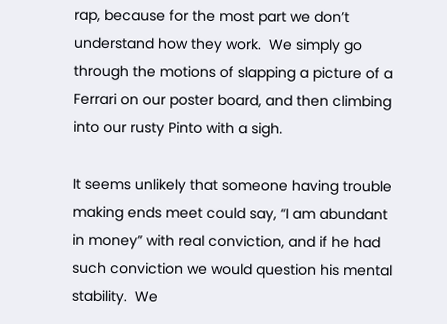rap, because for the most part we don’t understand how they work.  We simply go through the motions of slapping a picture of a Ferrari on our poster board, and then climbing into our rusty Pinto with a sigh.

It seems unlikely that someone having trouble making ends meet could say, “I am abundant in money” with real conviction, and if he had such conviction we would question his mental stability.  We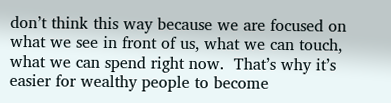don’t think this way because we are focused on what we see in front of us, what we can touch, what we can spend right now.  That’s why it’s easier for wealthy people to become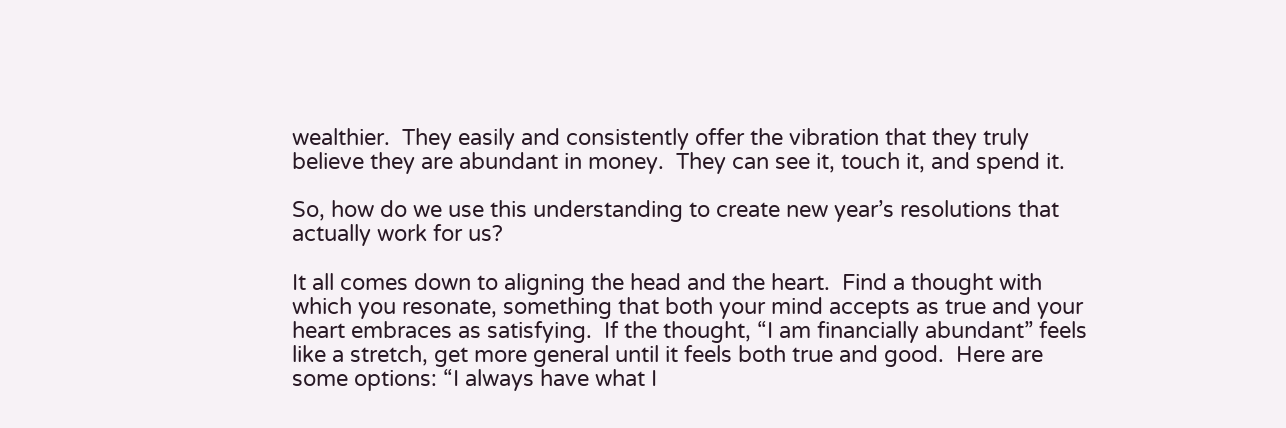wealthier.  They easily and consistently offer the vibration that they truly believe they are abundant in money.  They can see it, touch it, and spend it.

So, how do we use this understanding to create new year’s resolutions that actually work for us?

It all comes down to aligning the head and the heart.  Find a thought with which you resonate, something that both your mind accepts as true and your heart embraces as satisfying.  If the thought, “I am financially abundant” feels like a stretch, get more general until it feels both true and good.  Here are some options: “I always have what I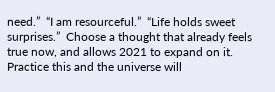need.”  “I am resourceful.”  “Life holds sweet surprises.”  Choose a thought that already feels true now, and allows 2021 to expand on it.  Practice this and the universe will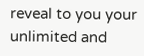reveal to you your unlimited and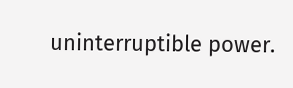uninterruptible power.